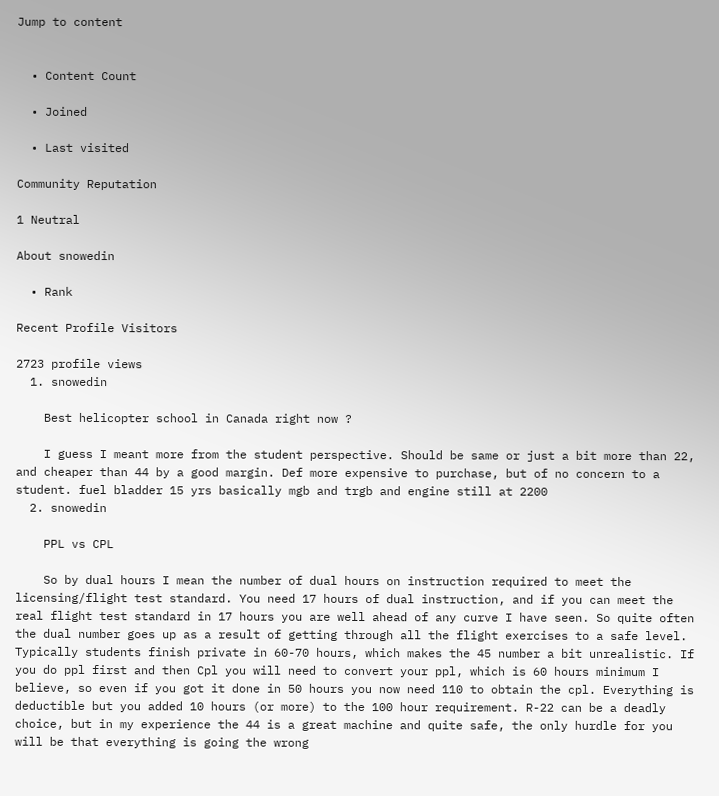Jump to content


  • Content Count

  • Joined

  • Last visited

Community Reputation

1 Neutral

About snowedin

  • Rank

Recent Profile Visitors

2723 profile views
  1. snowedin

    Best helicopter school in Canada right now ?

    I guess I meant more from the student perspective. Should be same or just a bit more than 22, and cheaper than 44 by a good margin. Def more expensive to purchase, but of no concern to a student. fuel bladder 15 yrs basically mgb and trgb and engine still at 2200
  2. snowedin

    PPL vs CPL

    So by dual hours I mean the number of dual hours on instruction required to meet the licensing/flight test standard. You need 17 hours of dual instruction, and if you can meet the real flight test standard in 17 hours you are well ahead of any curve I have seen. So quite often the dual number goes up as a result of getting through all the flight exercises to a safe level. Typically students finish private in 60-70 hours, which makes the 45 number a bit unrealistic. If you do ppl first and then Cpl you will need to convert your ppl, which is 60 hours minimum I believe, so even if you got it done in 50 hours you now need 110 to obtain the cpl. Everything is deductible but you added 10 hours (or more) to the 100 hour requirement. R-22 can be a deadly choice, but in my experience the 44 is a great machine and quite safe, the only hurdle for you will be that everything is going the wrong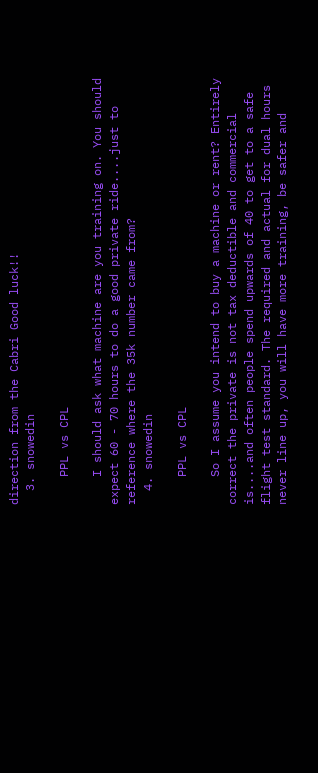direction from the Cabri Good luck!!
  3. snowedin

    PPL vs CPL

    I should ask what machine are you training on. You should expect 60 - 70 hours to do a good private ride....just to reference where the 35k number came from?
  4. snowedin

    PPL vs CPL

    So I assume you intend to buy a machine or rent? Entirely correct the private is not tax deductible and commercial is....and often people spend upwards of 40 to get to a safe flight test standard. The required and actual for dual hours never line up, you will have more training, be safer and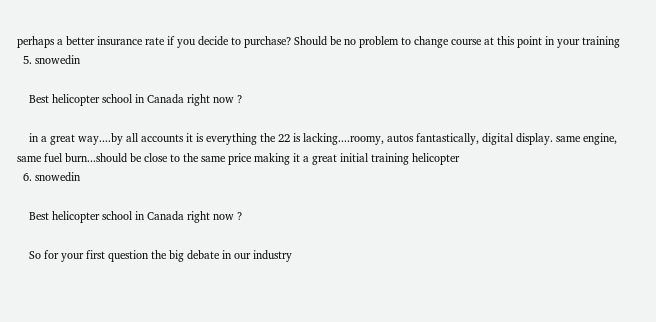perhaps a better insurance rate if you decide to purchase? Should be no problem to change course at this point in your training
  5. snowedin

    Best helicopter school in Canada right now ?

    in a great way....by all accounts it is everything the 22 is lacking....roomy, autos fantastically, digital display. same engine, same fuel burn...should be close to the same price making it a great initial training helicopter
  6. snowedin

    Best helicopter school in Canada right now ?

    So for your first question the big debate in our industry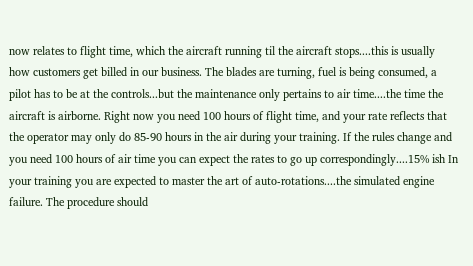now relates to flight time, which the aircraft running til the aircraft stops....this is usually how customers get billed in our business. The blades are turning, fuel is being consumed, a pilot has to be at the controls...but the maintenance only pertains to air time....the time the aircraft is airborne. Right now you need 100 hours of flight time, and your rate reflects that the operator may only do 85-90 hours in the air during your training. If the rules change and you need 100 hours of air time you can expect the rates to go up correspondingly....15% ish In your training you are expected to master the art of auto-rotations....the simulated engine failure. The procedure should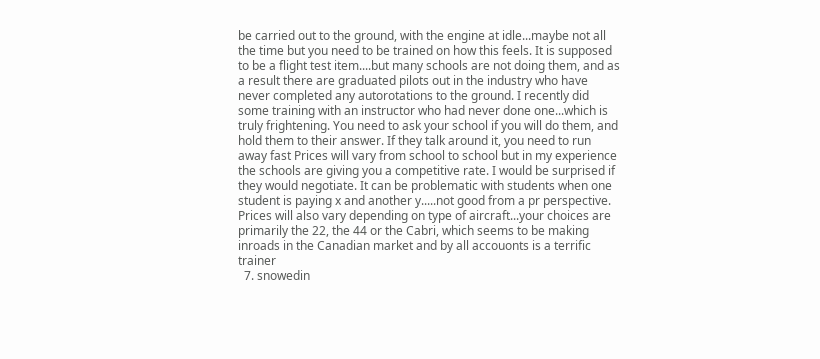be carried out to the ground, with the engine at idle...maybe not all the time but you need to be trained on how this feels. It is supposed to be a flight test item....but many schools are not doing them, and as a result there are graduated pilots out in the industry who have never completed any autorotations to the ground. I recently did some training with an instructor who had never done one...which is truly frightening. You need to ask your school if you will do them, and hold them to their answer. If they talk around it, you need to run away fast Prices will vary from school to school but in my experience the schools are giving you a competitive rate. I would be surprised if they would negotiate. It can be problematic with students when one student is paying x and another y.....not good from a pr perspective. Prices will also vary depending on type of aircraft...your choices are primarily the 22, the 44 or the Cabri, which seems to be making inroads in the Canadian market and by all accouonts is a terrific trainer
  7. snowedin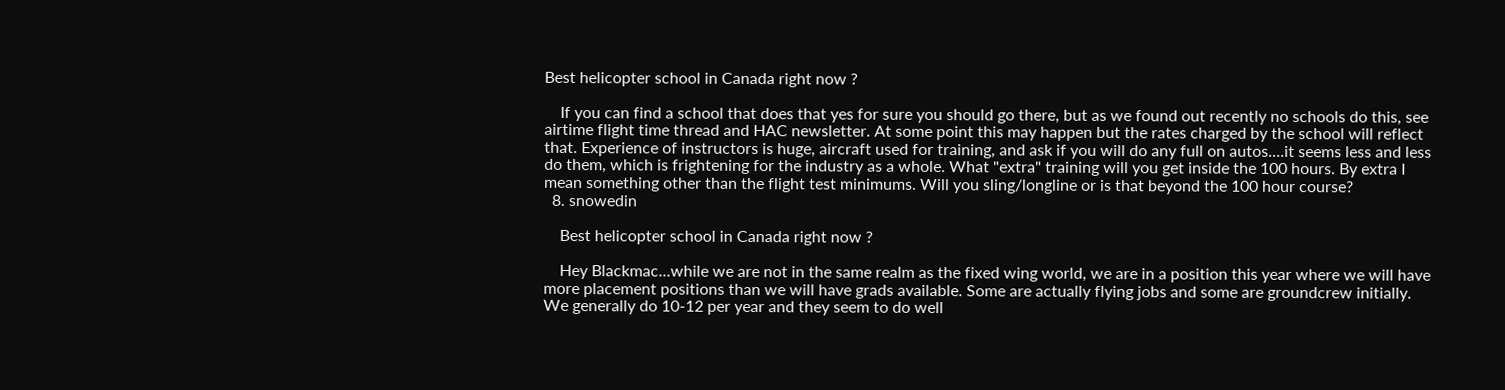Best helicopter school in Canada right now ?

    If you can find a school that does that yes for sure you should go there, but as we found out recently no schools do this, see airtime flight time thread and HAC newsletter. At some point this may happen but the rates charged by the school will reflect that. Experience of instructors is huge, aircraft used for training, and ask if you will do any full on autos....it seems less and less do them, which is frightening for the industry as a whole. What "extra" training will you get inside the 100 hours. By extra I mean something other than the flight test minimums. Will you sling/longline or is that beyond the 100 hour course?
  8. snowedin

    Best helicopter school in Canada right now ?

    Hey Blackmac...while we are not in the same realm as the fixed wing world, we are in a position this year where we will have more placement positions than we will have grads available. Some are actually flying jobs and some are groundcrew initially. We generally do 10-12 per year and they seem to do well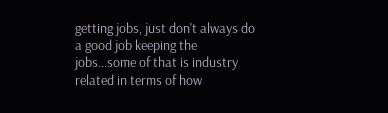getting jobs, just don't always do a good job keeping the jobs...some of that is industry related in terms of how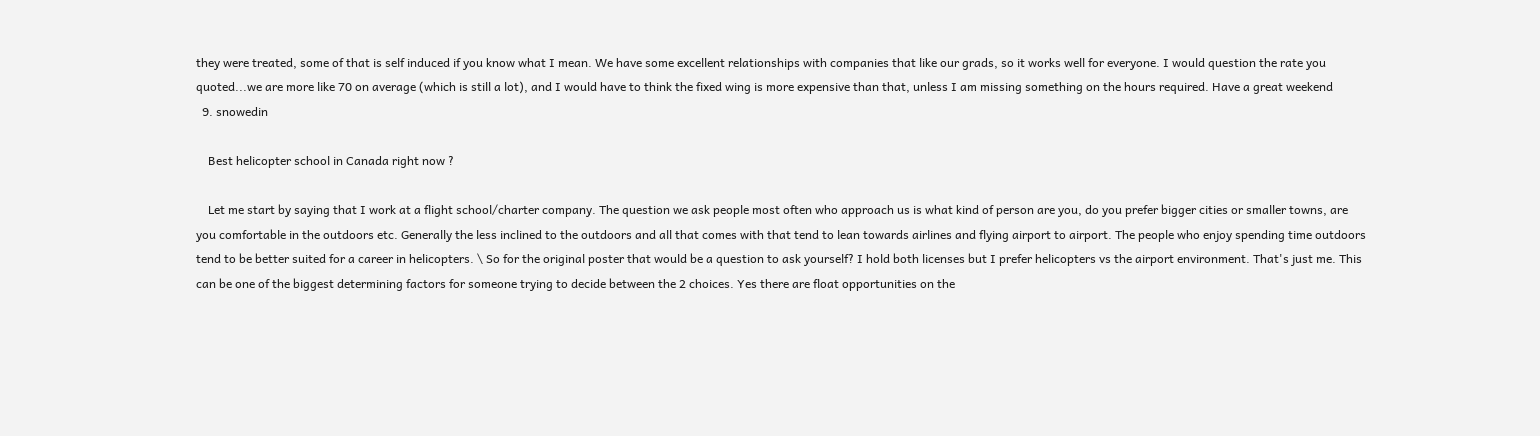they were treated, some of that is self induced if you know what I mean. We have some excellent relationships with companies that like our grads, so it works well for everyone. I would question the rate you quoted...we are more like 70 on average (which is still a lot), and I would have to think the fixed wing is more expensive than that, unless I am missing something on the hours required. Have a great weekend
  9. snowedin

    Best helicopter school in Canada right now ?

    Let me start by saying that I work at a flight school/charter company. The question we ask people most often who approach us is what kind of person are you, do you prefer bigger cities or smaller towns, are you comfortable in the outdoors etc. Generally the less inclined to the outdoors and all that comes with that tend to lean towards airlines and flying airport to airport. The people who enjoy spending time outdoors tend to be better suited for a career in helicopters. \ So for the original poster that would be a question to ask yourself? I hold both licenses but I prefer helicopters vs the airport environment. That's just me. This can be one of the biggest determining factors for someone trying to decide between the 2 choices. Yes there are float opportunities on the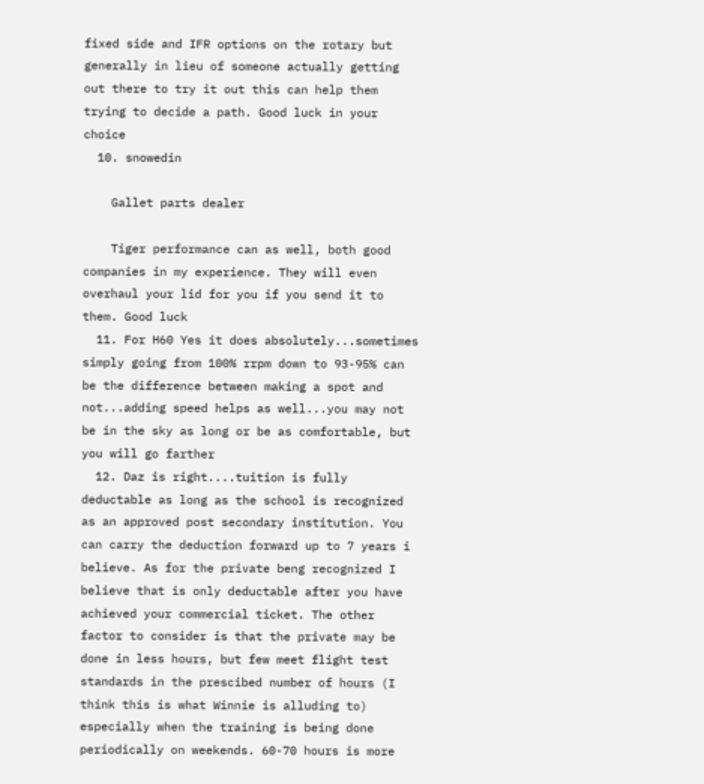fixed side and IFR options on the rotary but generally in lieu of someone actually getting out there to try it out this can help them trying to decide a path. Good luck in your choice
  10. snowedin

    Gallet parts dealer

    Tiger performance can as well, both good companies in my experience. They will even overhaul your lid for you if you send it to them. Good luck
  11. For H60 Yes it does absolutely...sometimes simply going from 100% rrpm down to 93-95% can be the difference between making a spot and not...adding speed helps as well...you may not be in the sky as long or be as comfortable, but you will go farther
  12. Daz is right....tuition is fully deductable as long as the school is recognized as an approved post secondary institution. You can carry the deduction forward up to 7 years i believe. As for the private beng recognized I believe that is only deductable after you have achieved your commercial ticket. The other factor to consider is that the private may be done in less hours, but few meet flight test standards in the prescibed number of hours (I think this is what Winnie is alluding to) especially when the training is being done periodically on weekends. 60-70 hours is more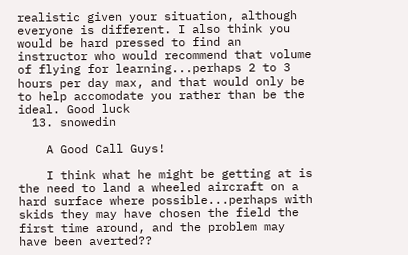realistic given your situation, although everyone is different. I also think you would be hard pressed to find an instructor who would recommend that volume of flying for learning...perhaps 2 to 3 hours per day max, and that would only be to help accomodate you rather than be the ideal. Good luck
  13. snowedin

    A Good Call Guys!

    I think what he might be getting at is the need to land a wheeled aircraft on a hard surface where possible...perhaps with skids they may have chosen the field the first time around, and the problem may have been averted??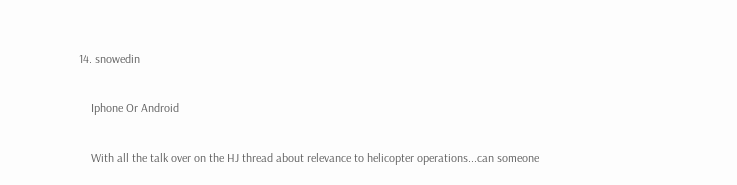14. snowedin

    Iphone Or Android

    With all the talk over on the HJ thread about relevance to helicopter operations...can someone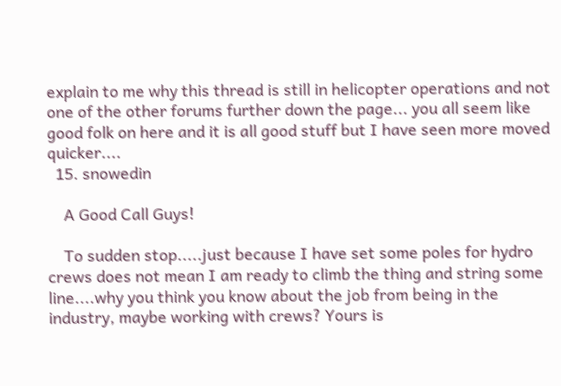explain to me why this thread is still in helicopter operations and not one of the other forums further down the page... you all seem like good folk on here and it is all good stuff but I have seen more moved quicker....
  15. snowedin

    A Good Call Guys!

    To sudden stop.....just because I have set some poles for hydro crews does not mean I am ready to climb the thing and string some line....why you think you know about the job from being in the industry, maybe working with crews? Yours is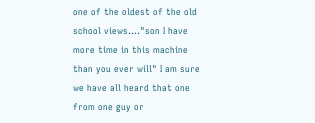one of the oldest of the old school views...."son I have more time in this machine than you ever will" I am sure we have all heard that one from one guy or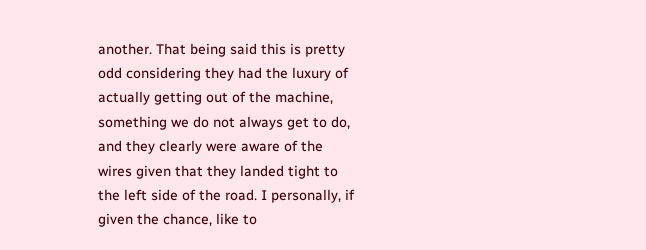another. That being said this is pretty odd considering they had the luxury of actually getting out of the machine, something we do not always get to do, and they clearly were aware of the wires given that they landed tight to the left side of the road. I personally, if given the chance, like to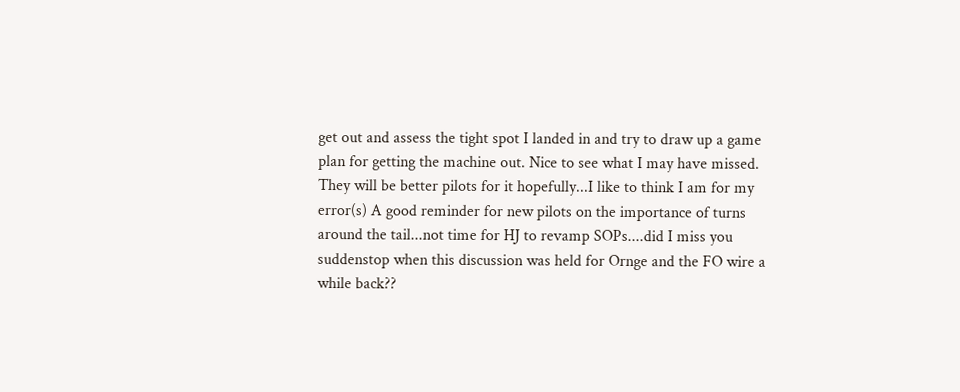get out and assess the tight spot I landed in and try to draw up a game plan for getting the machine out. Nice to see what I may have missed. They will be better pilots for it hopefully...I like to think I am for my error(s) A good reminder for new pilots on the importance of turns around the tail...not time for HJ to revamp SOPs....did I miss you suddenstop when this discussion was held for Ornge and the FO wire a while back??